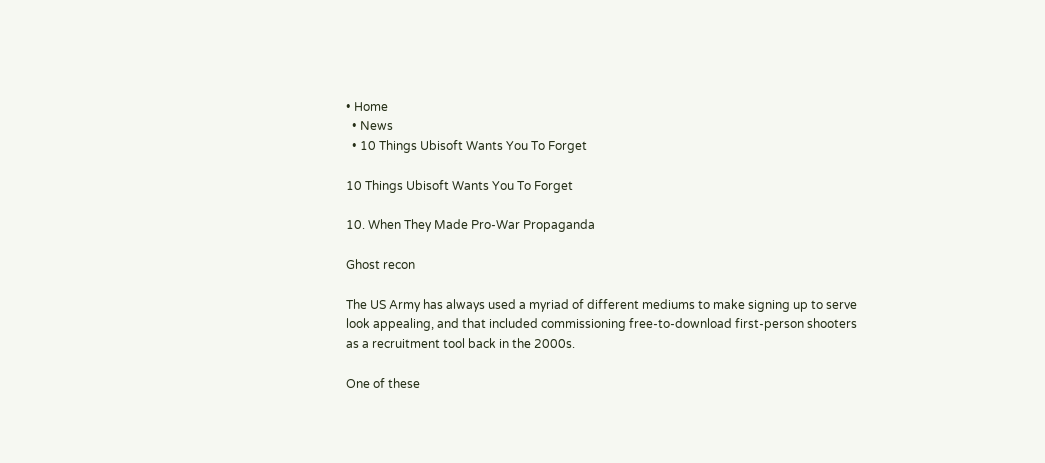• Home
  • News
  • 10 Things Ubisoft Wants You To Forget

10 Things Ubisoft Wants You To Forget

10. When They Made Pro-War Propaganda

Ghost recon

The US Army has always used a myriad of different mediums to make signing up to serve look appealing, and that included commissioning free-to-download first-person shooters as a recruitment tool back in the 2000s.

One of these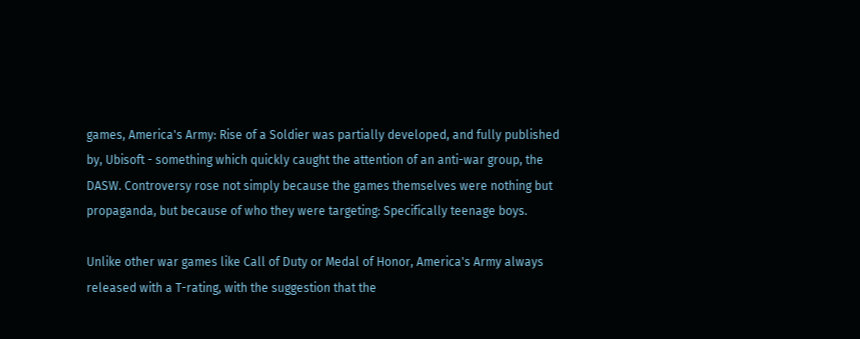games, America's Army: Rise of a Soldier was partially developed, and fully published by, Ubisoft - something which quickly caught the attention of an anti-war group, the DASW. Controversy rose not simply because the games themselves were nothing but propaganda, but because of who they were targeting: Specifically teenage boys.

Unlike other war games like Call of Duty or Medal of Honor, America's Army always released with a T-rating, with the suggestion that the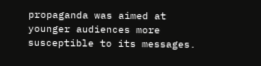propaganda was aimed at younger audiences more susceptible to its messages.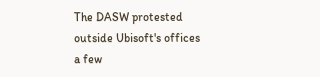The DASW protested outside Ubisoft's offices a few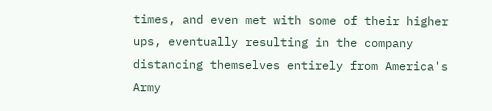times, and even met with some of their higher ups, eventually resulting in the company distancing themselves entirely from America's Army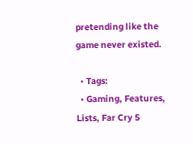pretending like the game never existed.

  • Tags:
  • Gaming, Features, Lists, Far Cry 5